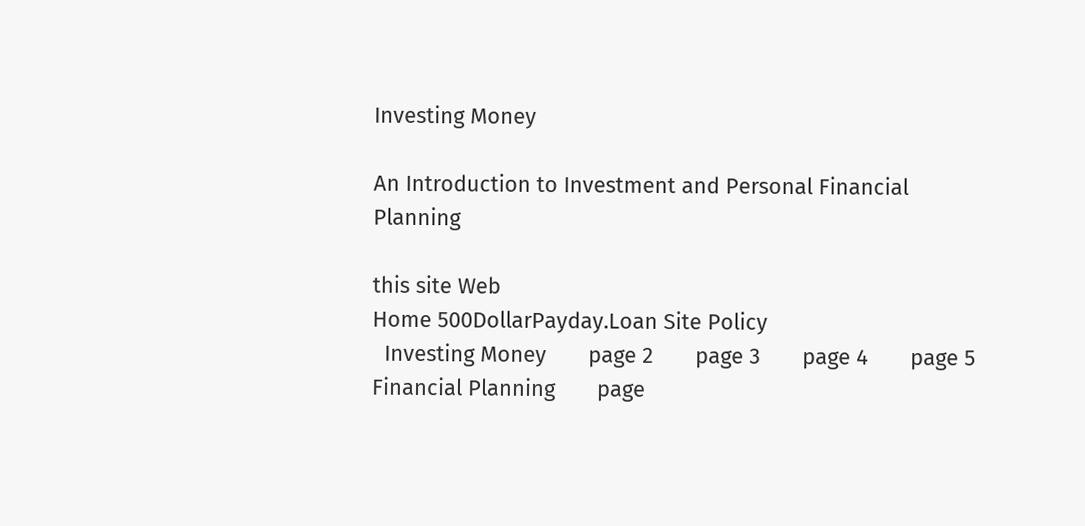Investing Money

An Introduction to Investment and Personal Financial Planning

this site Web
Home 500DollarPayday.Loan Site Policy
  Investing Money       page 2       page 3       page 4       page 5   Financial Planning       page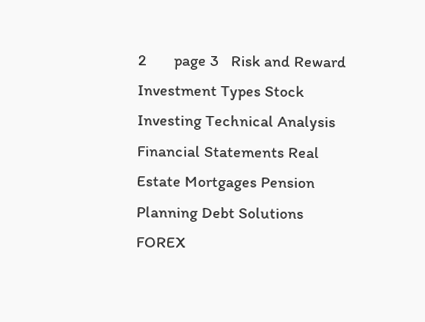2       page 3   Risk and Reward   Investment Types Stock Investing Technical Analysis Financial Statements Real Estate Mortgages Pension Planning Debt Solutions FOREX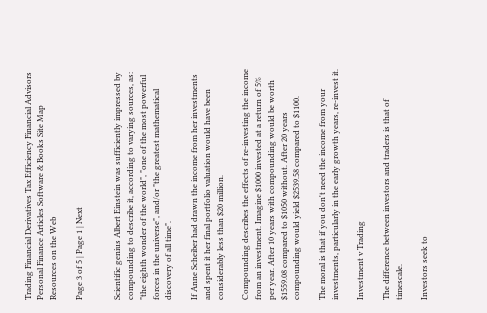Trading Financial Derivatives Tax Efficiency Financial Advisors Personal Finance Articles Software & Books Site Map Resources on the Web

Page 3 of 5 | Page 1 | Next


Scientific genius Albert Einstein was sufficiently impressed by compounding to describe it, according to varying sources, as: "the eighth wonder of the world", "one of the most powerful forces in the universe", and/or "the greatest mathematical discovery of all time".

If Anne Scheiber had drawn the income from her investments and spent it her final portfolio valuation would have been considerably less than $20 million.

Compounding describes the effects of re-investing the income from an investment. Imagine $1000 invested at a return of 5% per year. After 10 years with compounding would be worth $1559.08 compared to $1050 without. After 20 years compounding would yield $2539.58 compared to $1100.

The moral is that if you don't need the income from your investments, particularly in the early growth years, re-invest it.

Investment v Trading

The difference between investors and traders is that of timescale.

Investors seek to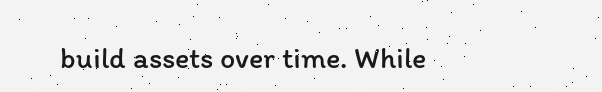build assets over time. While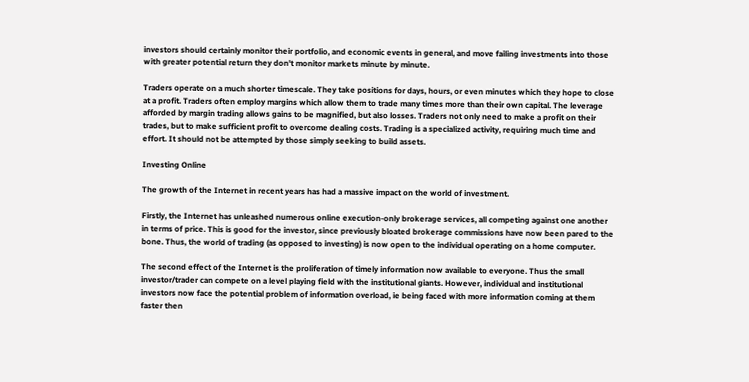investors should certainly monitor their portfolio, and economic events in general, and move failing investments into those with greater potential return they don't monitor markets minute by minute.

Traders operate on a much shorter timescale. They take positions for days, hours, or even minutes which they hope to close at a profit. Traders often employ margins which allow them to trade many times more than their own capital. The leverage afforded by margin trading allows gains to be magnified, but also losses. Traders not only need to make a profit on their trades, but to make sufficient profit to overcome dealing costs. Trading is a specialized activity, requiring much time and effort. It should not be attempted by those simply seeking to build assets.

Investing Online

The growth of the Internet in recent years has had a massive impact on the world of investment.

Firstly, the Internet has unleashed numerous online execution-only brokerage services, all competing against one another in terms of price. This is good for the investor, since previously bloated brokerage commissions have now been pared to the bone. Thus, the world of trading (as opposed to investing) is now open to the individual operating on a home computer.

The second effect of the Internet is the proliferation of timely information now available to everyone. Thus the small investor/trader can compete on a level playing field with the institutional giants. However, individual and institutional investors now face the potential problem of information overload, ie being faced with more information coming at them faster then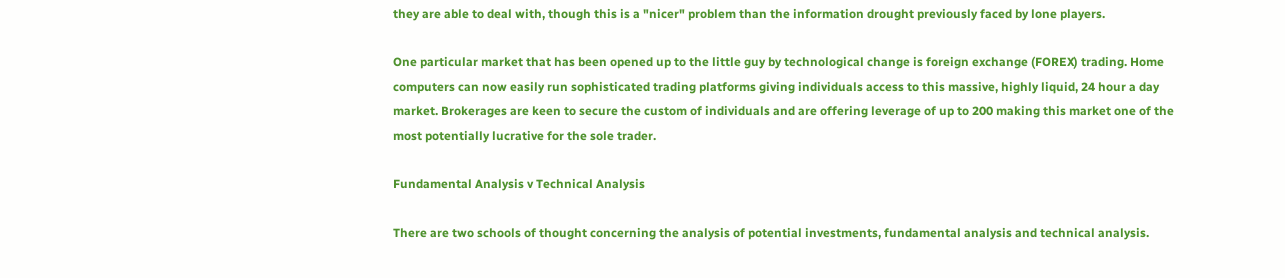they are able to deal with, though this is a "nicer" problem than the information drought previously faced by lone players.

One particular market that has been opened up to the little guy by technological change is foreign exchange (FOREX) trading. Home computers can now easily run sophisticated trading platforms giving individuals access to this massive, highly liquid, 24 hour a day market. Brokerages are keen to secure the custom of individuals and are offering leverage of up to 200 making this market one of the most potentially lucrative for the sole trader.

Fundamental Analysis v Technical Analysis

There are two schools of thought concerning the analysis of potential investments, fundamental analysis and technical analysis.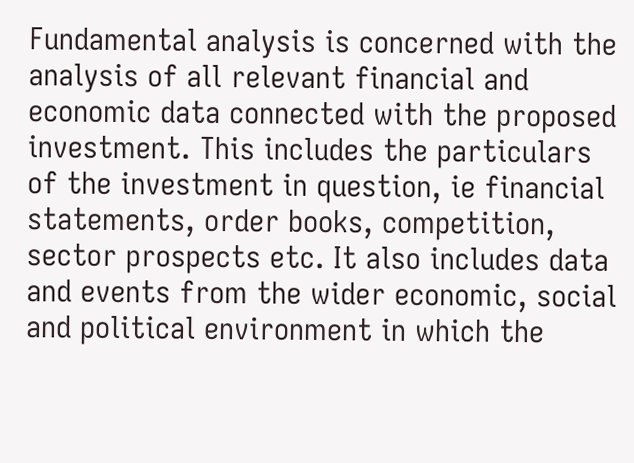Fundamental analysis is concerned with the analysis of all relevant financial and economic data connected with the proposed investment. This includes the particulars of the investment in question, ie financial statements, order books, competition, sector prospects etc. It also includes data and events from the wider economic, social and political environment in which the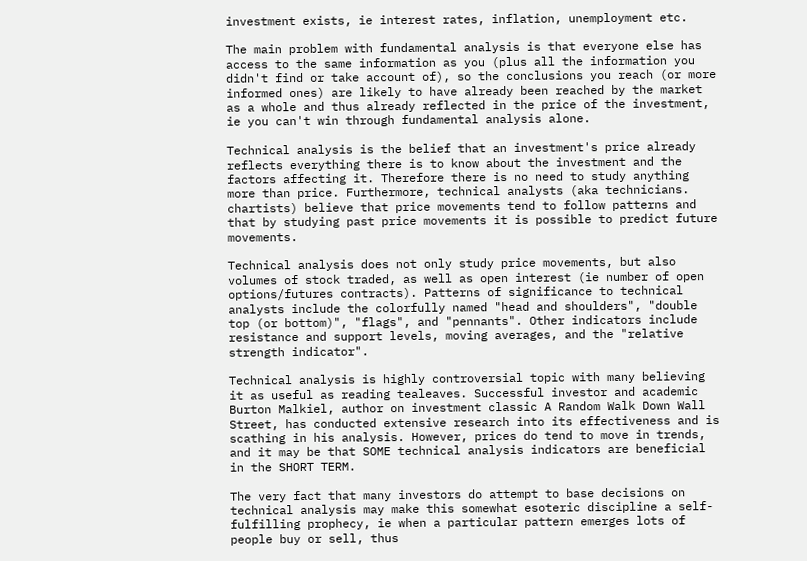investment exists, ie interest rates, inflation, unemployment etc.

The main problem with fundamental analysis is that everyone else has access to the same information as you (plus all the information you didn't find or take account of), so the conclusions you reach (or more informed ones) are likely to have already been reached by the market as a whole and thus already reflected in the price of the investment, ie you can't win through fundamental analysis alone.

Technical analysis is the belief that an investment's price already reflects everything there is to know about the investment and the factors affecting it. Therefore there is no need to study anything more than price. Furthermore, technical analysts (aka technicians. chartists) believe that price movements tend to follow patterns and that by studying past price movements it is possible to predict future movements.

Technical analysis does not only study price movements, but also volumes of stock traded, as well as open interest (ie number of open options/futures contracts). Patterns of significance to technical analysts include the colorfully named "head and shoulders", "double top (or bottom)", "flags", and "pennants". Other indicators include resistance and support levels, moving averages, and the "relative strength indicator".

Technical analysis is highly controversial topic with many believing it as useful as reading tealeaves. Successful investor and academic Burton Malkiel, author on investment classic A Random Walk Down Wall Street, has conducted extensive research into its effectiveness and is scathing in his analysis. However, prices do tend to move in trends, and it may be that SOME technical analysis indicators are beneficial in the SHORT TERM.

The very fact that many investors do attempt to base decisions on technical analysis may make this somewhat esoteric discipline a self-fulfilling prophecy, ie when a particular pattern emerges lots of people buy or sell, thus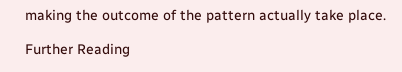making the outcome of the pattern actually take place.

Further Reading